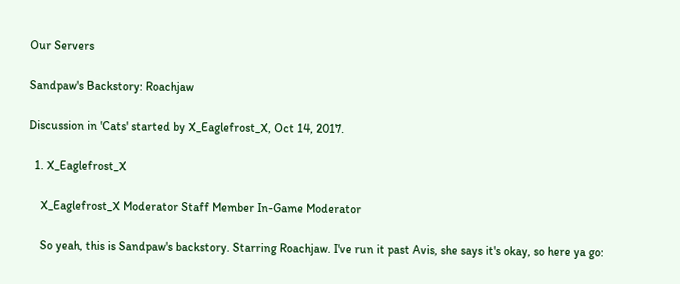Our Servers

Sandpaw's Backstory: Roachjaw

Discussion in 'Cats' started by X_Eaglefrost_X, Oct 14, 2017.

  1. X_Eaglefrost_X

    X_Eaglefrost_X Moderator Staff Member In-Game Moderator

    So yeah, this is Sandpaw's backstory. Starring Roachjaw. I've run it past Avis, she says it's okay, so here ya go: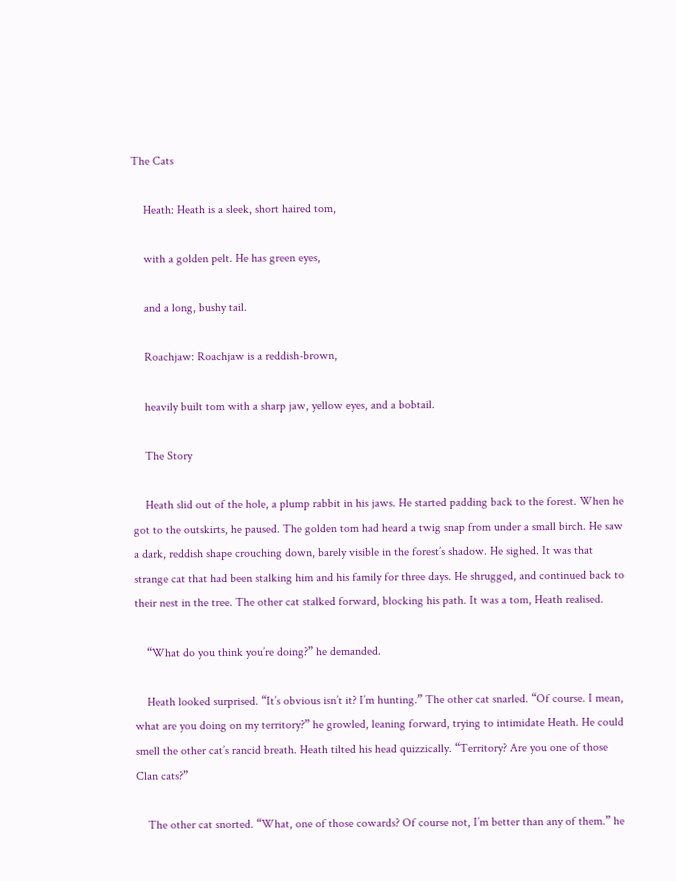The Cats

    Heath: Heath is a sleek, short haired tom,

    with a golden pelt. He has green eyes,

    and a long, bushy tail.

    Roachjaw: Roachjaw is a reddish-brown,

    heavily built tom with a sharp jaw, yellow eyes, and a bobtail.

    The Story

    Heath slid out of the hole, a plump rabbit in his jaws. He started padding back to the forest. When he got to the outskirts, he paused. The golden tom had heard a twig snap from under a small birch. He saw a dark, reddish shape crouching down, barely visible in the forest’s shadow. He sighed. It was that strange cat that had been stalking him and his family for three days. He shrugged, and continued back to their nest in the tree. The other cat stalked forward, blocking his path. It was a tom, Heath realised.

    “What do you think you’re doing?” he demanded.

    Heath looked surprised. “It’s obvious isn’t it? I’m hunting.” The other cat snarled. “Of course. I mean, what are you doing on my territory?” he growled, leaning forward, trying to intimidate Heath. He could smell the other cat’s rancid breath. Heath tilted his head quizzically. “Territory? Are you one of those Clan cats?”

    The other cat snorted. “What, one of those cowards? Of course not, I’m better than any of them.” he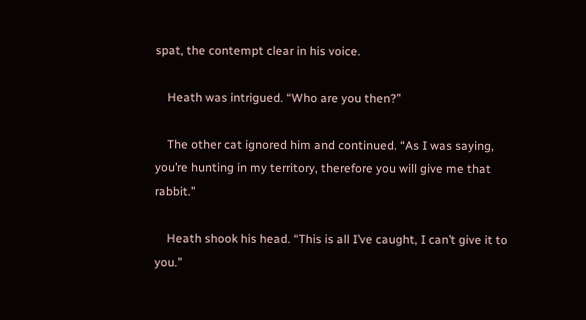spat, the contempt clear in his voice.

    Heath was intrigued. “Who are you then?”

    The other cat ignored him and continued. “As I was saying, you’re hunting in my territory, therefore you will give me that rabbit.”

    Heath shook his head. “This is all I’ve caught, I can’t give it to you.”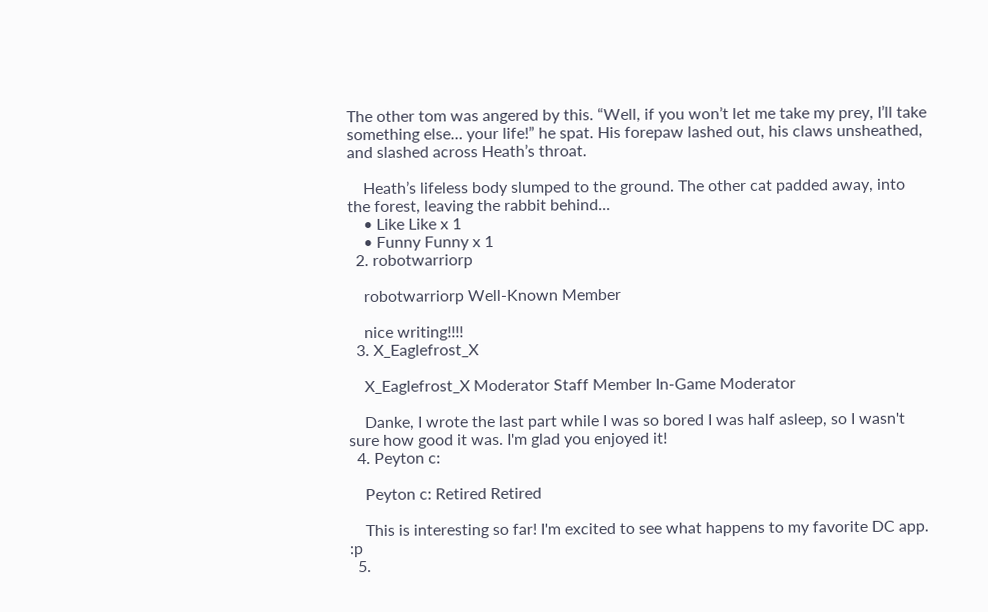The other tom was angered by this. “Well, if you won’t let me take my prey, I’ll take something else… your life!” he spat. His forepaw lashed out, his claws unsheathed, and slashed across Heath’s throat.

    Heath’s lifeless body slumped to the ground. The other cat padded away, into the forest, leaving the rabbit behind...
    • Like Like x 1
    • Funny Funny x 1
  2. robotwarriorp

    robotwarriorp Well-Known Member

    nice writing!!!!
  3. X_Eaglefrost_X

    X_Eaglefrost_X Moderator Staff Member In-Game Moderator

    Danke, I wrote the last part while I was so bored I was half asleep, so I wasn't sure how good it was. I'm glad you enjoyed it!
  4. Peyton c:

    Peyton c: Retired Retired

    This is interesting so far! I'm excited to see what happens to my favorite DC app. :p
  5.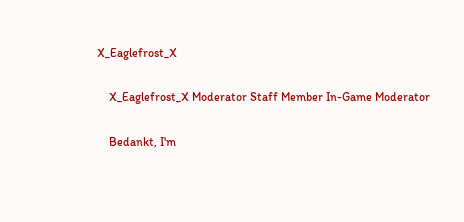X_Eaglefrost_X

    X_Eaglefrost_X Moderator Staff Member In-Game Moderator

    Bedankt, I'm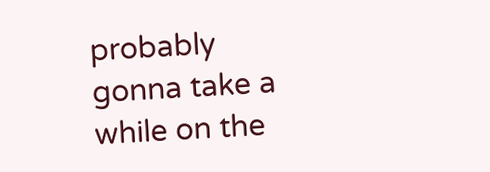probably gonna take a while on the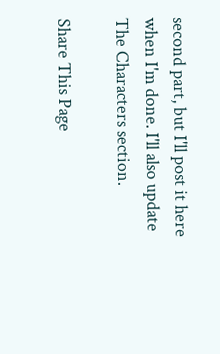second part, but I'll post it here when I'm done. I'll also update The Characters section.

Share This Page